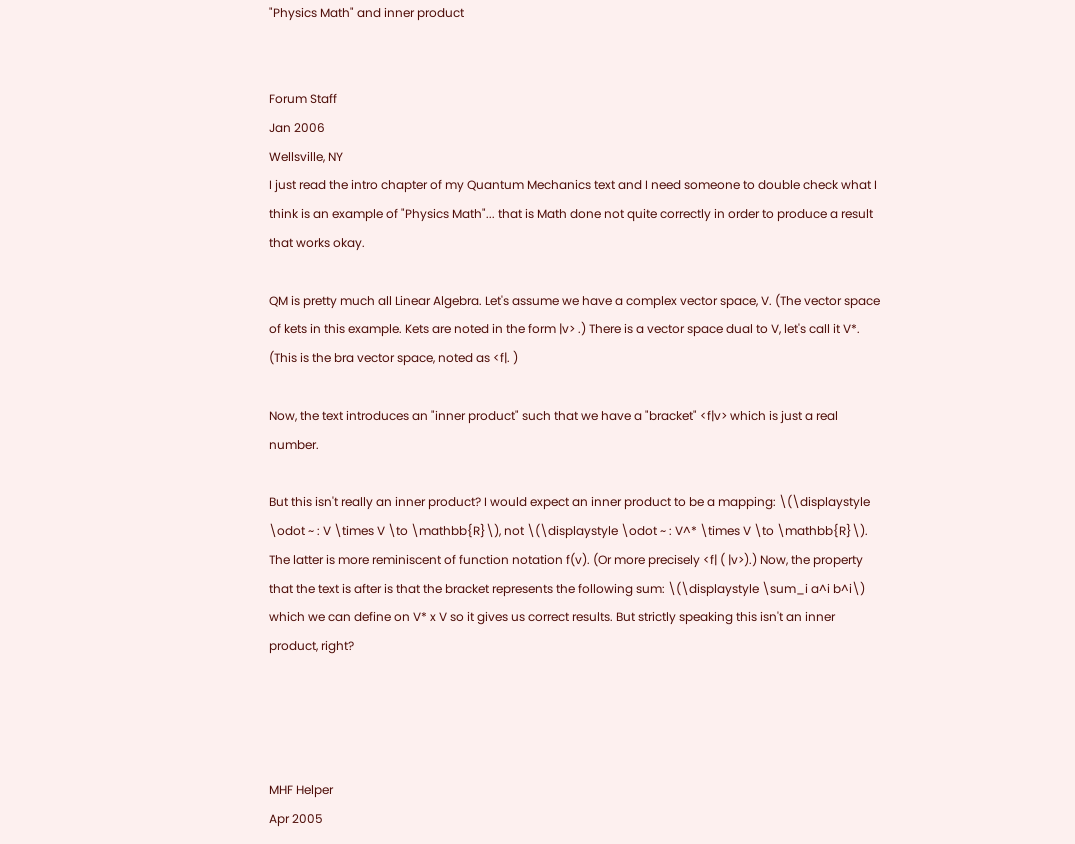"Physics Math" and inner product


Forum Staff
Jan 2006
Wellsville, NY
I just read the intro chapter of my Quantum Mechanics text and I need someone to double check what I think is an example of "Physics Math"... that is Math done not quite correctly in order to produce a result that works okay.

QM is pretty much all Linear Algebra. Let's assume we have a complex vector space, V. (The vector space of kets in this example. Kets are noted in the form |v> .) There is a vector space dual to V, let's call it V*. (This is the bra vector space, noted as <f|. )

Now, the text introduces an "inner product" such that we have a "bracket" <f|v> which is just a real number.

But this isn't really an inner product? I would expect an inner product to be a mapping: \(\displaystyle \odot ~ : V \times V \to \mathbb{R}\), not \(\displaystyle \odot ~ : V^* \times V \to \mathbb{R}\). The latter is more reminiscent of function notation f(v). (Or more precisely <f| ( |v>).) Now, the property that the text is after is that the bracket represents the following sum: \(\displaystyle \sum_i a^i b^i\) which we can define on V* x V so it gives us correct results. But strictly speaking this isn't an inner product, right?




MHF Helper
Apr 2005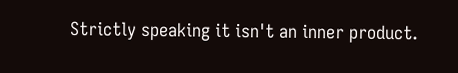Strictly speaking it isn't an inner product.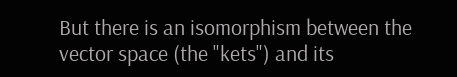But there is an isomorphism between the vector space (the "kets") and its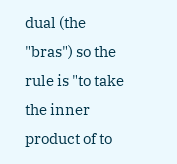dual (the "bras") so the rule is "to take the inner product of to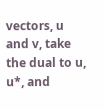vectors, u and v, take the dual to u, u*, and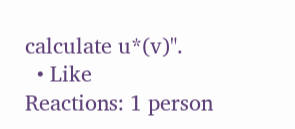calculate u*(v)".
  • Like
Reactions: 1 person